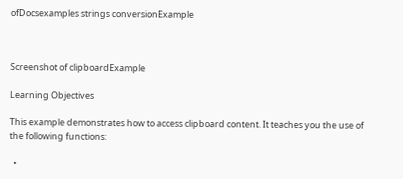ofDocsexamples strings conversionExample



Screenshot of clipboardExample

Learning Objectives

This example demonstrates how to access clipboard content. It teaches you the use of the following functions:

  •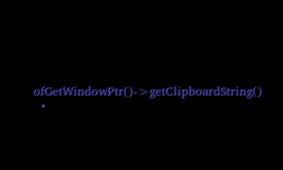ofGetWindowPtr()->getClipboardString()
  •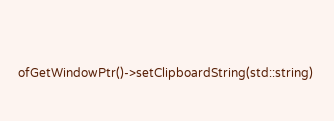ofGetWindowPtr()->setClipboardString(std::string)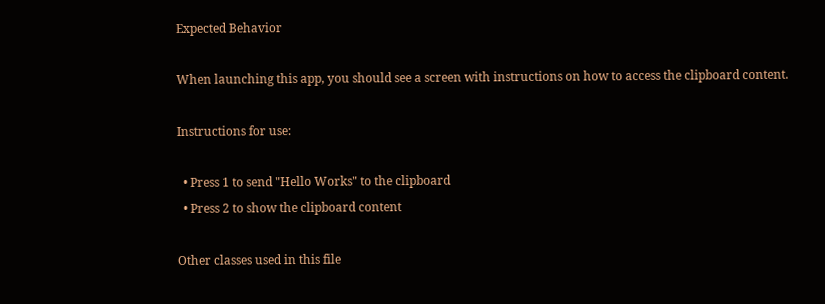Expected Behavior

When launching this app, you should see a screen with instructions on how to access the clipboard content.

Instructions for use:

  • Press 1 to send "Hello Works" to the clipboard
  • Press 2 to show the clipboard content

Other classes used in this file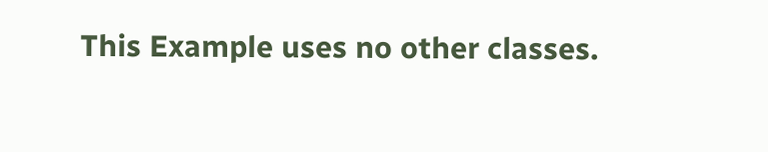This Example uses no other classes.